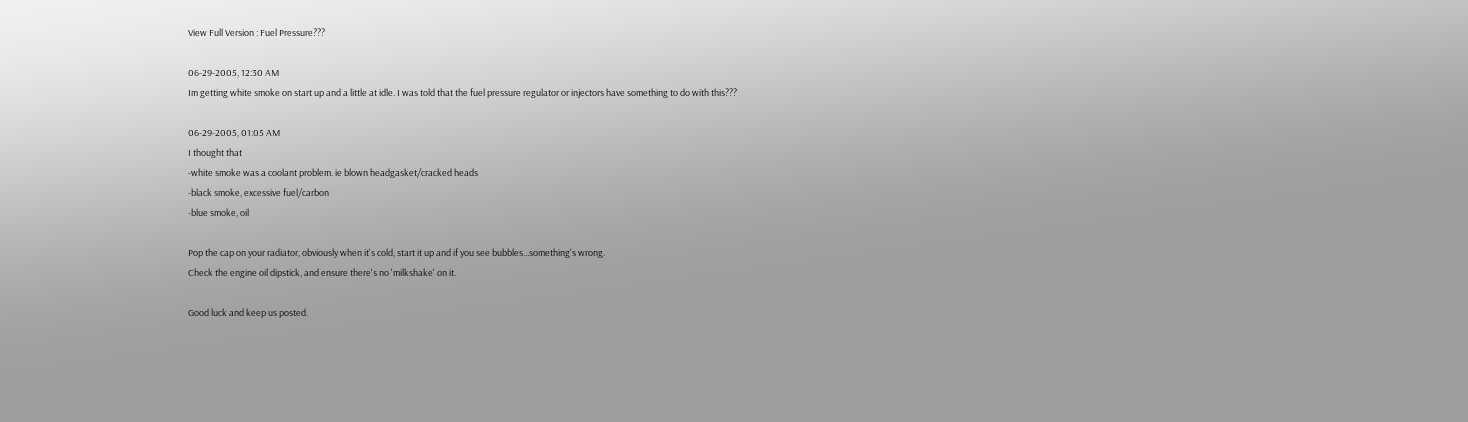View Full Version : Fuel Pressure???

06-29-2005, 12:30 AM
Im getting white smoke on start up and a little at idle. I was told that the fuel pressure regulator or injectors have something to do with this???

06-29-2005, 01:05 AM
I thought that
-white smoke was a coolant problem. ie blown headgasket/cracked heads
-black smoke, excessive fuel/carbon
-blue smoke, oil

Pop the cap on your radiator, obviously when it's cold, start it up and if you see bubbles...something's wrong.
Check the engine oil dipstick, and ensure there's no 'milkshake' on it.

Good luck and keep us posted.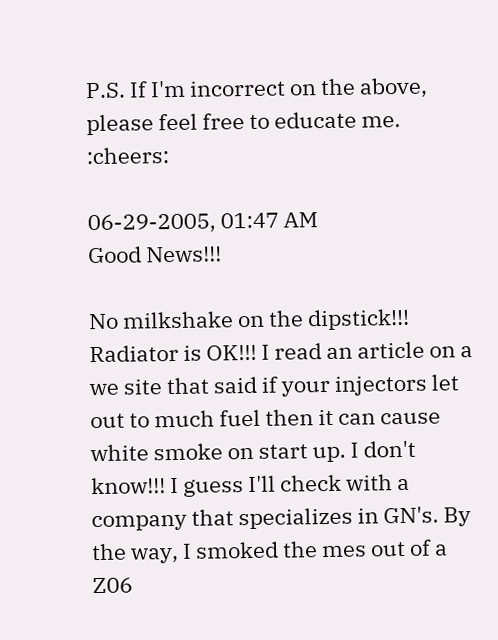P.S. If I'm incorrect on the above, please feel free to educate me. :cheers:

06-29-2005, 01:47 AM
Good News!!!

No milkshake on the dipstick!!! Radiator is OK!!! I read an article on a we site that said if your injectors let out to much fuel then it can cause white smoke on start up. I don't know!!! I guess I'll check with a company that specializes in GN's. By the way, I smoked the mes out of a Z06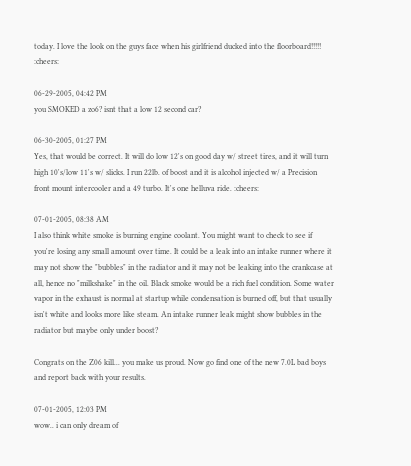today. I love the look on the guys face when his girlfriend ducked into the floorboard!!!!! :cheers:

06-29-2005, 04:42 PM
you SMOKED a zo6? isnt that a low 12 second car?

06-30-2005, 01:27 PM
Yes, that would be correct. It will do low 12's on good day w/ street tires, and it will turn high 10's/low 11's w/ slicks. I run 22lb. of boost and it is alcohol injected w/ a Precision front mount intercooler and a 49 turbo. It's one helluva ride. :cheers:

07-01-2005, 08:38 AM
I also think white smoke is burning engine coolant. You might want to check to see if you're losing any small amount over time. It could be a leak into an intake runner where it may not show the "bubbles" in the radiator and it may not be leaking into the crankcase at all, hence no "milkshake" in the oil. Black smoke would be a rich fuel condition. Some water vapor in the exhaust is normal at startup while condensation is burned off, but that usually isn't white and looks more like steam. An intake runner leak might show bubbles in the radiator but maybe only under boost?

Congrats on the Z06 kill... you make us proud. Now go find one of the new 7.0L bad boys and report back with your results.

07-01-2005, 12:03 PM
wow.. i can only dream of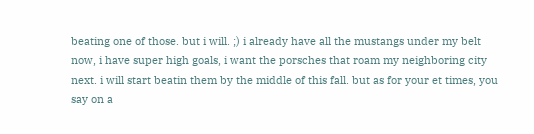beating one of those. but i will. ;) i already have all the mustangs under my belt now, i have super high goals, i want the porsches that roam my neighboring city next. i will start beatin them by the middle of this fall. but as for your et times, you say on a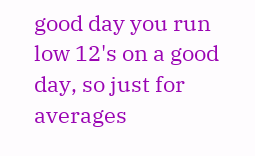good day you run low 12's on a good day, so just for averages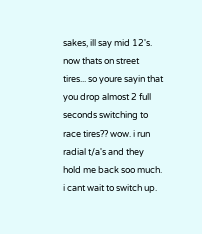sakes, ill say mid 12's. now thats on street tires... so youre sayin that you drop almost 2 full seconds switching to race tires?? wow. i run radial t/a's and they hold me back soo much. i cant wait to switch up.